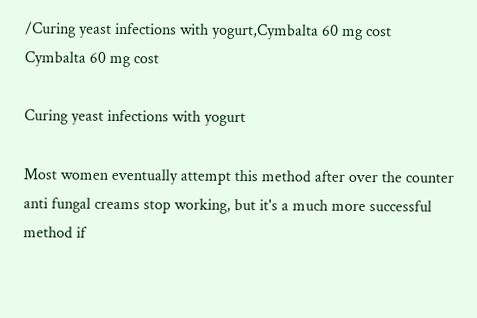/Curing yeast infections with yogurt,Cymbalta 60 mg cost
Cymbalta 60 mg cost

Curing yeast infections with yogurt

Most women eventually attempt this method after over the counter anti fungal creams stop working, but it's a much more successful method if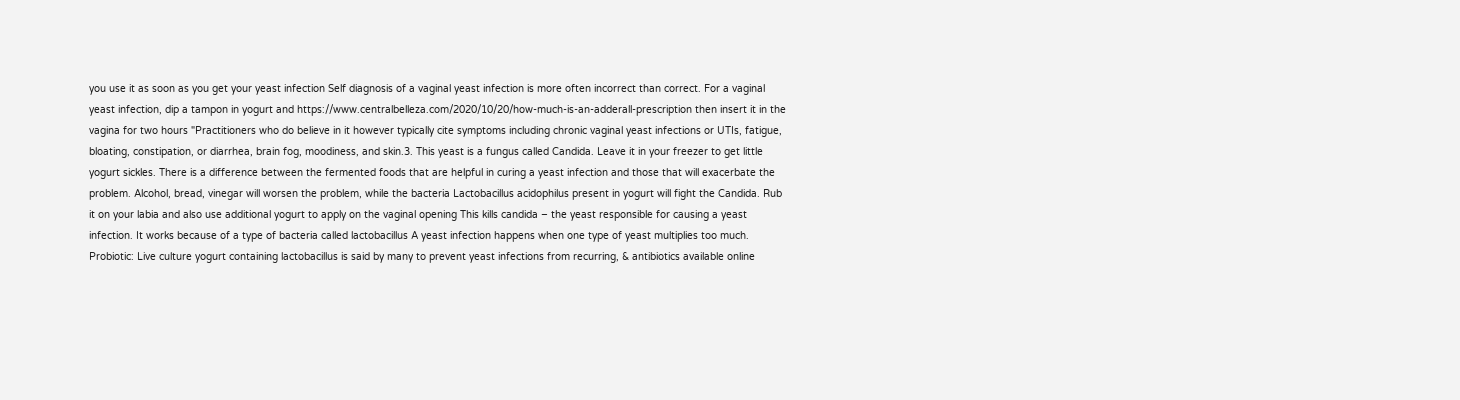you use it as soon as you get your yeast infection Self diagnosis of a vaginal yeast infection is more often incorrect than correct. For a vaginal yeast infection, dip a tampon in yogurt and https://www.centralbelleza.com/2020/10/20/how-much-is-an-adderall-prescription then insert it in the vagina for two hours "Practitioners who do believe in it however typically cite symptoms including chronic vaginal yeast infections or UTIs, fatigue, bloating, constipation, or diarrhea, brain fog, moodiness, and skin.3. This yeast is a fungus called Candida. Leave it in your freezer to get little yogurt sickles. There is a difference between the fermented foods that are helpful in curing a yeast infection and those that will exacerbate the problem. Alcohol, bread, vinegar will worsen the problem, while the bacteria Lactobacillus acidophilus present in yogurt will fight the Candida. Rub it on your labia and also use additional yogurt to apply on the vaginal opening This kills candida – the yeast responsible for causing a yeast infection. It works because of a type of bacteria called lactobacillus A yeast infection happens when one type of yeast multiplies too much. Probiotic: Live culture yogurt containing lactobacillus is said by many to prevent yeast infections from recurring, & antibiotics available online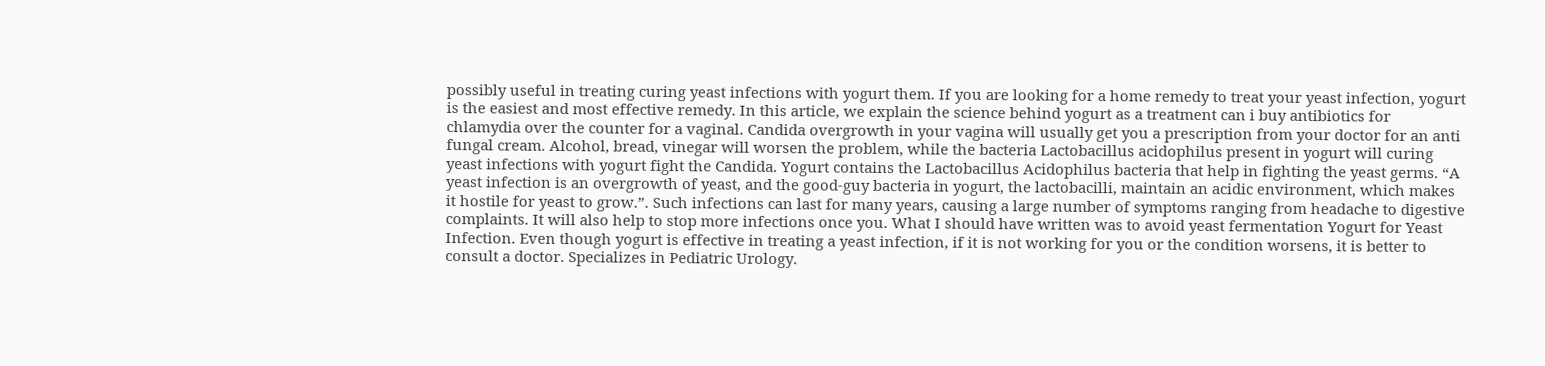possibly useful in treating curing yeast infections with yogurt them. If you are looking for a home remedy to treat your yeast infection, yogurt is the easiest and most effective remedy. In this article, we explain the science behind yogurt as a treatment can i buy antibiotics for chlamydia over the counter for a vaginal. Candida overgrowth in your vagina will usually get you a prescription from your doctor for an anti fungal cream. Alcohol, bread, vinegar will worsen the problem, while the bacteria Lactobacillus acidophilus present in yogurt will curing yeast infections with yogurt fight the Candida. Yogurt contains the Lactobacillus Acidophilus bacteria that help in fighting the yeast germs. “A yeast infection is an overgrowth of yeast, and the good-guy bacteria in yogurt, the lactobacilli, maintain an acidic environment, which makes it hostile for yeast to grow.”. Such infections can last for many years, causing a large number of symptoms ranging from headache to digestive complaints. It will also help to stop more infections once you. What I should have written was to avoid yeast fermentation Yogurt for Yeast Infection. Even though yogurt is effective in treating a yeast infection, if it is not working for you or the condition worsens, it is better to consult a doctor. Specializes in Pediatric Urology.